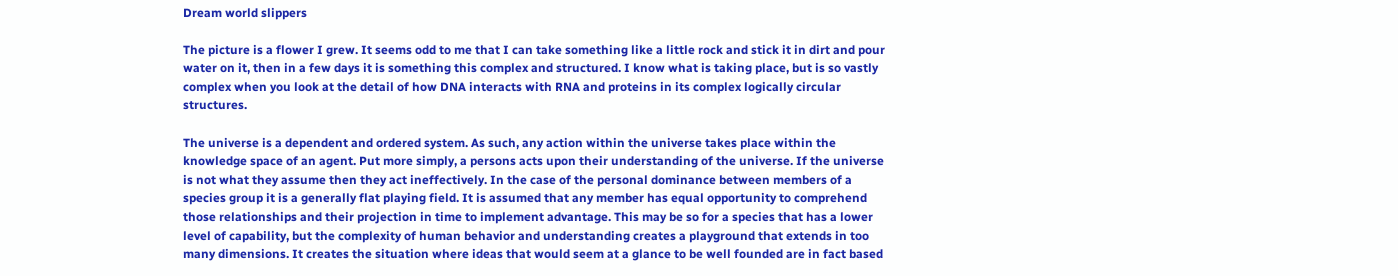Dream world slippers

The picture is a flower I grew. It seems odd to me that I can take something like a little rock and stick it in dirt and pour water on it, then in a few days it is something this complex and structured. I know what is taking place, but is so vastly complex when you look at the detail of how DNA interacts with RNA and proteins in its complex logically circular structures.

The universe is a dependent and ordered system. As such, any action within the universe takes place within the knowledge space of an agent. Put more simply, a persons acts upon their understanding of the universe. If the universe is not what they assume then they act ineffectively. In the case of the personal dominance between members of a species group it is a generally flat playing field. It is assumed that any member has equal opportunity to comprehend those relationships and their projection in time to implement advantage. This may be so for a species that has a lower level of capability, but the complexity of human behavior and understanding creates a playground that extends in too many dimensions. It creates the situation where ideas that would seem at a glance to be well founded are in fact based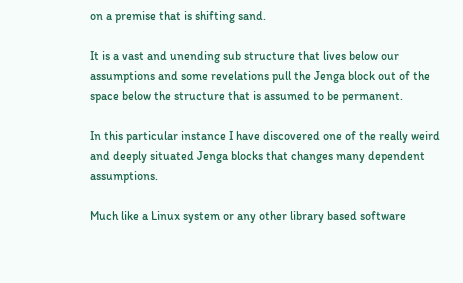on a premise that is shifting sand.

It is a vast and unending sub structure that lives below our assumptions and some revelations pull the Jenga block out of the space below the structure that is assumed to be permanent.

In this particular instance I have discovered one of the really weird and deeply situated Jenga blocks that changes many dependent assumptions.

Much like a Linux system or any other library based software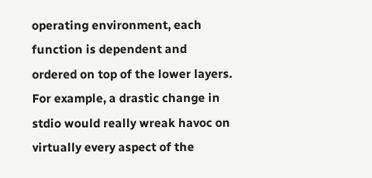operating environment, each function is dependent and ordered on top of the lower layers. For example, a drastic change in stdio would really wreak havoc on virtually every aspect of the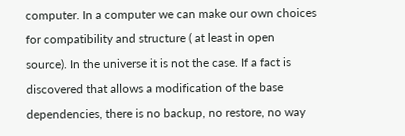computer. In a computer we can make our own choices for compatibility and structure ( at least in open source). In the universe it is not the case. If a fact is discovered that allows a modification of the base dependencies, there is no backup, no restore, no way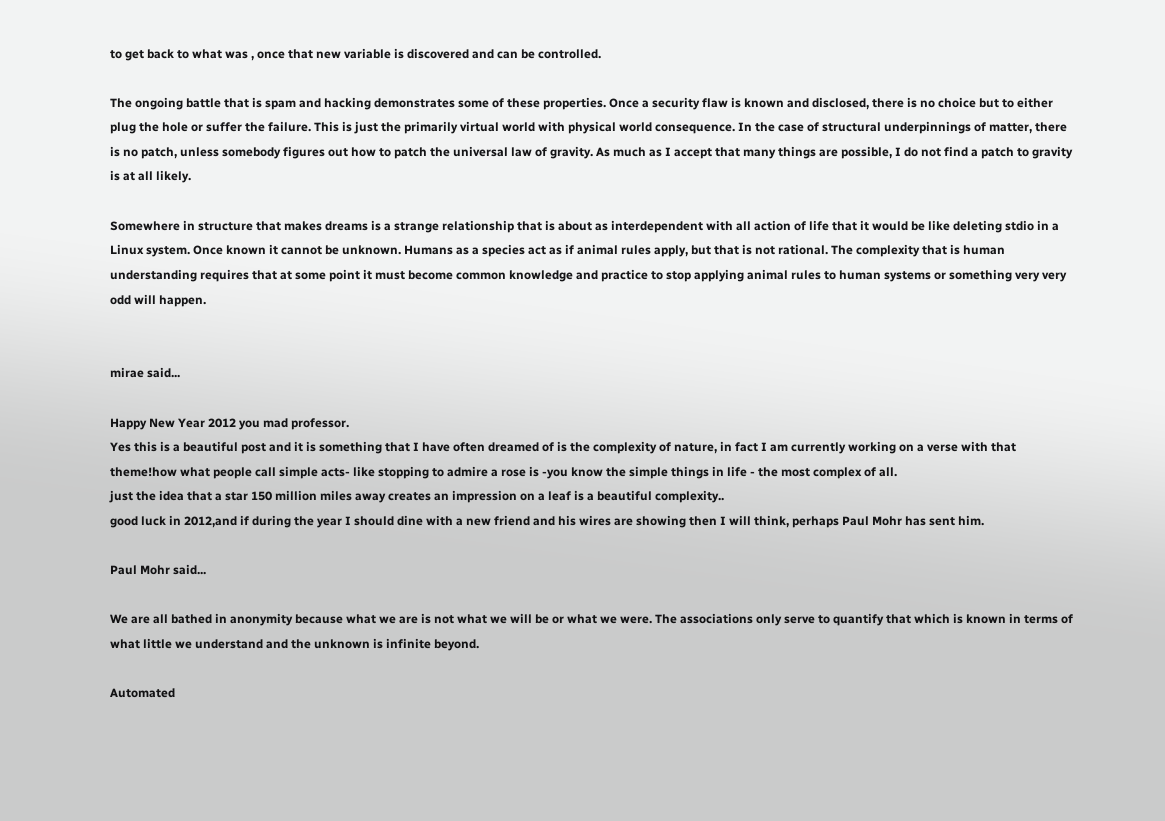to get back to what was , once that new variable is discovered and can be controlled.

The ongoing battle that is spam and hacking demonstrates some of these properties. Once a security flaw is known and disclosed, there is no choice but to either plug the hole or suffer the failure. This is just the primarily virtual world with physical world consequence. In the case of structural underpinnings of matter, there is no patch, unless somebody figures out how to patch the universal law of gravity. As much as I accept that many things are possible, I do not find a patch to gravity is at all likely.

Somewhere in structure that makes dreams is a strange relationship that is about as interdependent with all action of life that it would be like deleting stdio in a Linux system. Once known it cannot be unknown. Humans as a species act as if animal rules apply, but that is not rational. The complexity that is human understanding requires that at some point it must become common knowledge and practice to stop applying animal rules to human systems or something very very odd will happen.


mirae said...

Happy New Year 2012 you mad professor.
Yes this is a beautiful post and it is something that I have often dreamed of is the complexity of nature, in fact I am currently working on a verse with that theme!how what people call simple acts- like stopping to admire a rose is -you know the simple things in life - the most complex of all.
just the idea that a star 150 million miles away creates an impression on a leaf is a beautiful complexity..
good luck in 2012,and if during the year I should dine with a new friend and his wires are showing then I will think, perhaps Paul Mohr has sent him.

Paul Mohr said...

We are all bathed in anonymity because what we are is not what we will be or what we were. The associations only serve to quantify that which is known in terms of what little we understand and the unknown is infinite beyond.

Automated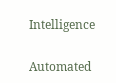Intelligence

Automated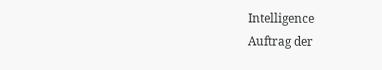Intelligence
Auftrag der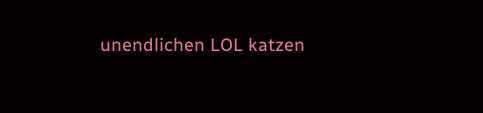unendlichen LOL katzen